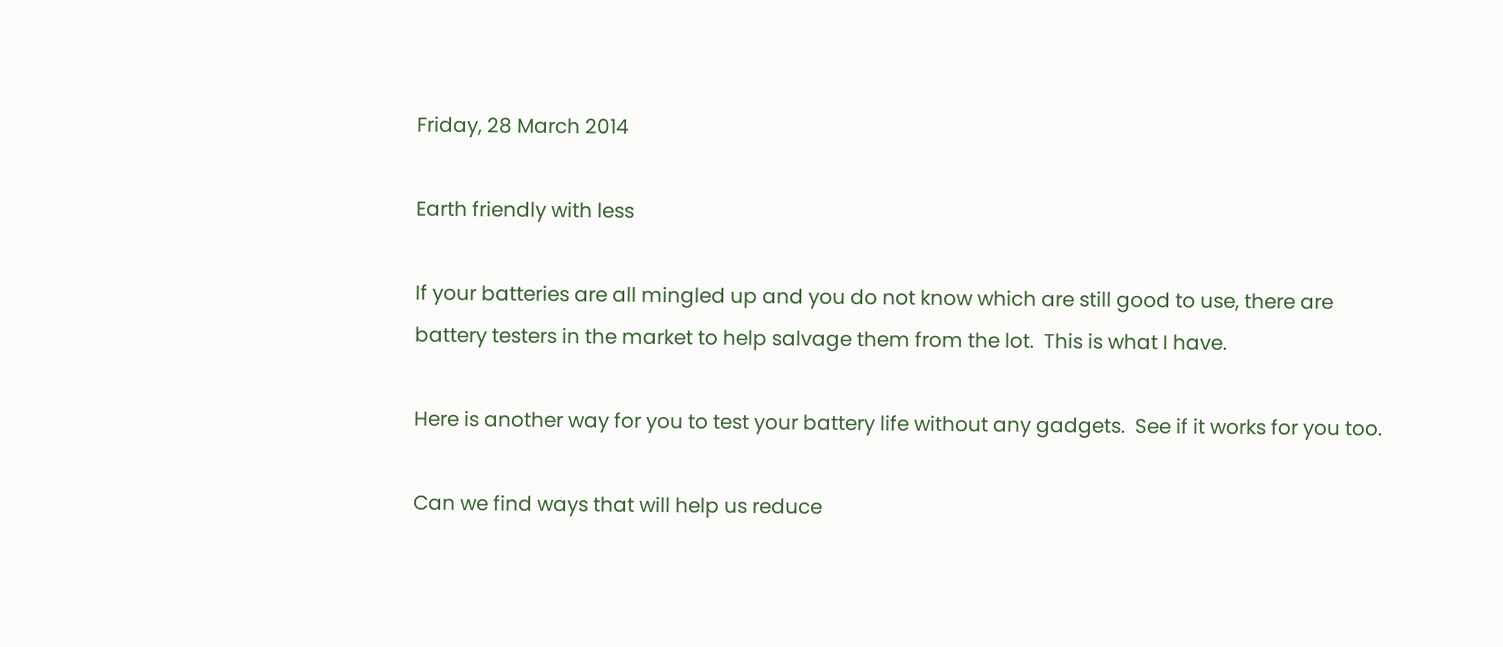Friday, 28 March 2014

Earth friendly with less

If your batteries are all mingled up and you do not know which are still good to use, there are battery testers in the market to help salvage them from the lot.  This is what I have.

Here is another way for you to test your battery life without any gadgets.  See if it works for you too.

Can we find ways that will help us reduce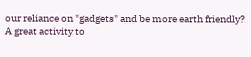our reliance on "gadgets" and be more earth friendly?  A great activity to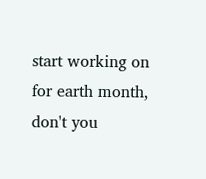start working on for earth month, don't you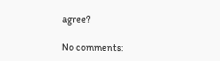agree?

No comments: